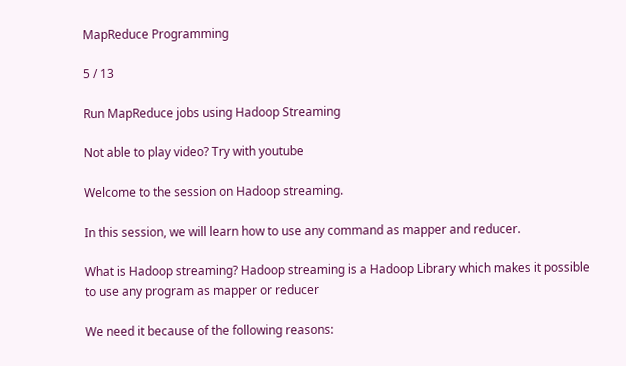MapReduce Programming

5 / 13

Run MapReduce jobs using Hadoop Streaming

Not able to play video? Try with youtube

Welcome to the session on Hadoop streaming.

In this session, we will learn how to use any command as mapper and reducer.

What is Hadoop streaming? Hadoop streaming is a Hadoop Library which makes it possible to use any program as mapper or reducer

We need it because of the following reasons: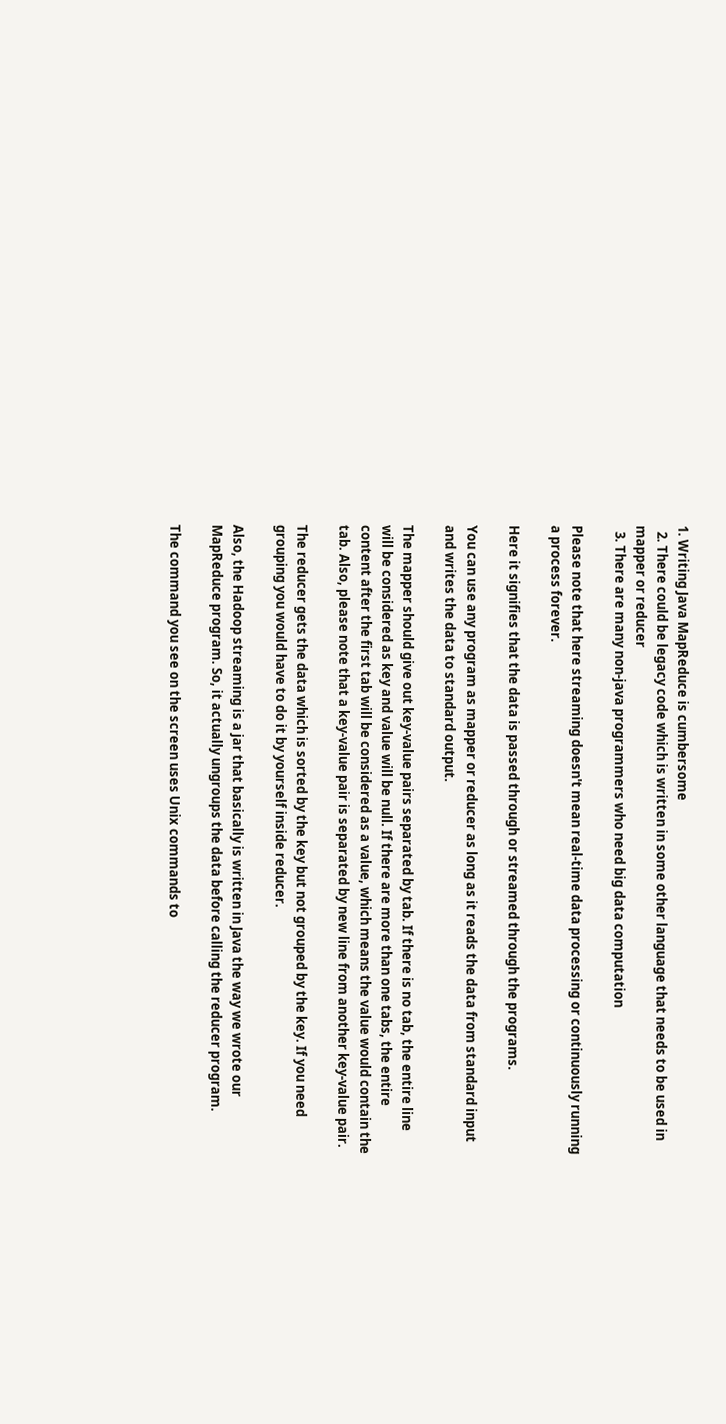1. Writing Java MapReduce is cumbersome
  2. There could be legacy code which is written in some other language that needs to be used in mapper or reducer
  3. There are many non-java programmers who need big data computation

Please note that here streaming doesn't mean real-time data processing or continuously running a process forever.

Here it signifies that the data is passed through or streamed through the programs.

You can use any program as mapper or reducer as long as it reads the data from standard input and writes the data to standard output.

The mapper should give out key-value pairs separated by tab. If there is no tab, the entire line will be considered as key and value will be null. If there are more than one tabs, the entire content after the first tab will be considered as a value, which means the value would contain the tab. Also, please note that a key-value pair is separated by new line from another key-value pair.

The reducer gets the data which is sorted by the key but not grouped by the key. If you need grouping you would have to do it by yourself inside reducer.

Also, the Hadoop streaming is a jar that basically is written in Java the way we wrote our MapReduce program. So, it actually ungroups the data before calling the reducer program.

The command you see on the screen uses Unix commands to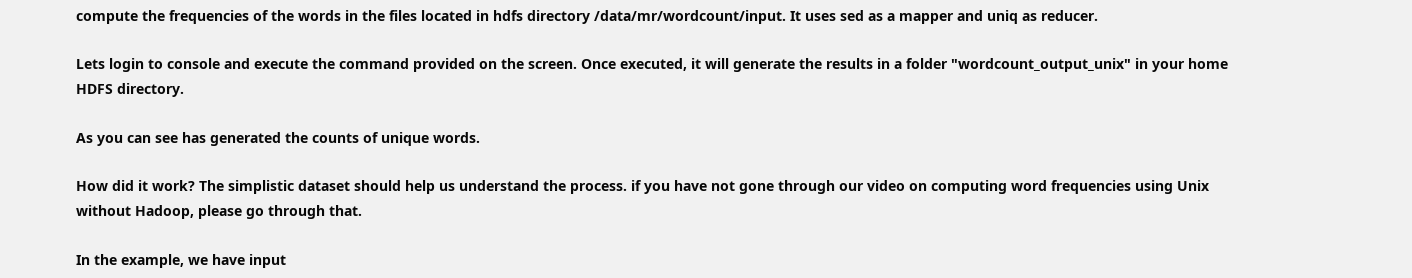compute the frequencies of the words in the files located in hdfs directory /data/mr/wordcount/input. It uses sed as a mapper and uniq as reducer.

Lets login to console and execute the command provided on the screen. Once executed, it will generate the results in a folder "wordcount_output_unix" in your home HDFS directory.

As you can see has generated the counts of unique words.

How did it work? The simplistic dataset should help us understand the process. if you have not gone through our video on computing word frequencies using Unix without Hadoop, please go through that.

In the example, we have input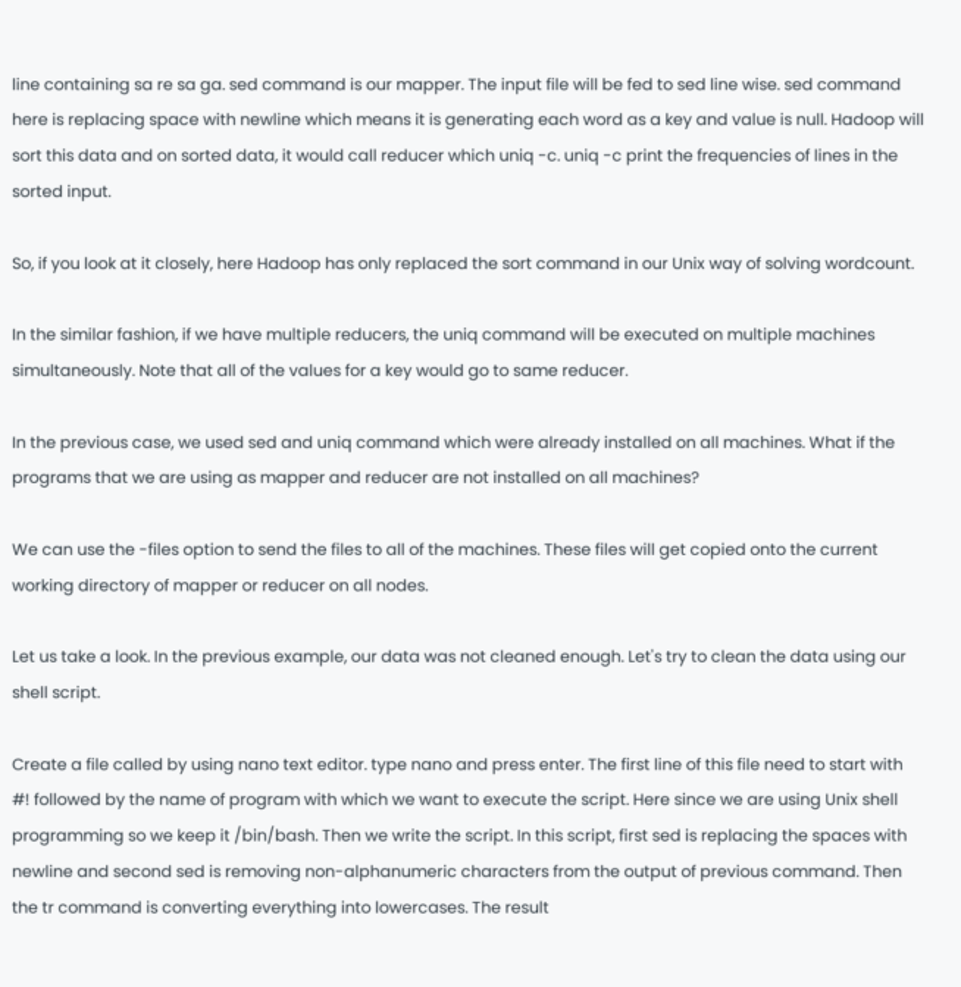line containing sa re sa ga. sed command is our mapper. The input file will be fed to sed line wise. sed command here is replacing space with newline which means it is generating each word as a key and value is null. Hadoop will sort this data and on sorted data, it would call reducer which uniq -c. uniq -c print the frequencies of lines in the sorted input.

So, if you look at it closely, here Hadoop has only replaced the sort command in our Unix way of solving wordcount.

In the similar fashion, if we have multiple reducers, the uniq command will be executed on multiple machines simultaneously. Note that all of the values for a key would go to same reducer.

In the previous case, we used sed and uniq command which were already installed on all machines. What if the programs that we are using as mapper and reducer are not installed on all machines?

We can use the -files option to send the files to all of the machines. These files will get copied onto the current working directory of mapper or reducer on all nodes.

Let us take a look. In the previous example, our data was not cleaned enough. Let's try to clean the data using our shell script.

Create a file called by using nano text editor. type nano and press enter. The first line of this file need to start with #! followed by the name of program with which we want to execute the script. Here since we are using Unix shell programming so we keep it /bin/bash. Then we write the script. In this script, first sed is replacing the spaces with newline and second sed is removing non-alphanumeric characters from the output of previous command. Then the tr command is converting everything into lowercases. The result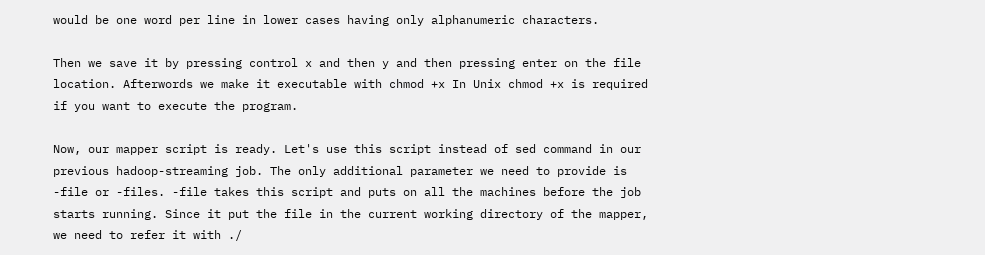would be one word per line in lower cases having only alphanumeric characters.

Then we save it by pressing control x and then y and then pressing enter on the file location. Afterwords we make it executable with chmod +x In Unix chmod +x is required if you want to execute the program.

Now, our mapper script is ready. Let's use this script instead of sed command in our previous hadoop-streaming job. The only additional parameter we need to provide is -file or -files. -file takes this script and puts on all the machines before the job starts running. Since it put the file in the current working directory of the mapper, we need to refer it with ./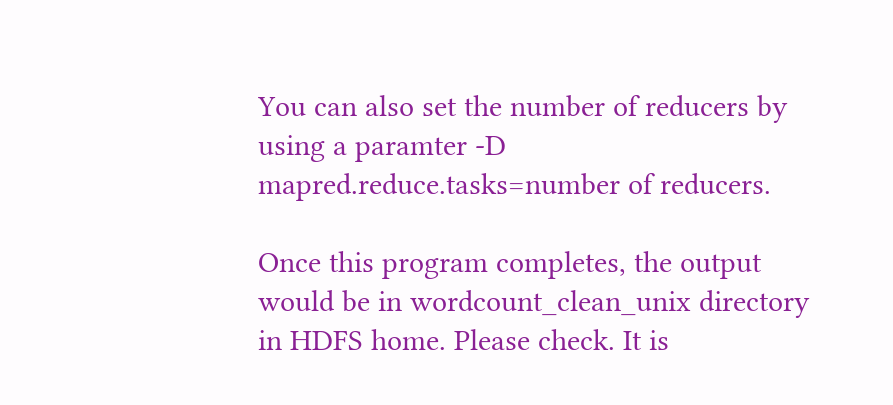You can also set the number of reducers by using a paramter -D mapred.reduce.tasks=number of reducers.

Once this program completes, the output would be in wordcount_clean_unix directory in HDFS home. Please check. It is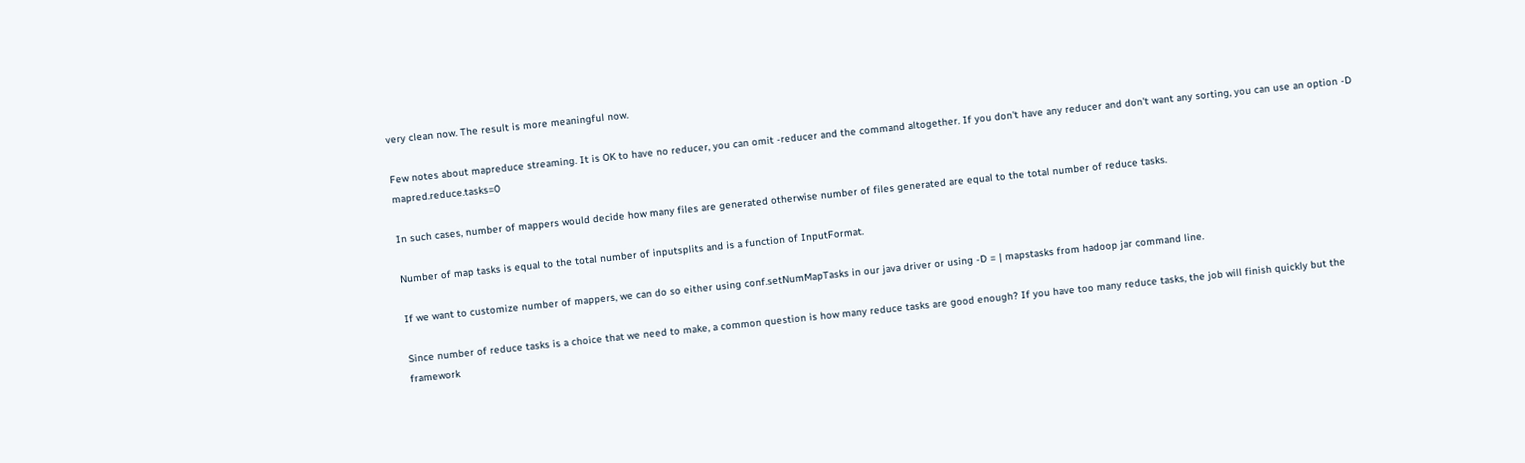very clean now. The result is more meaningful now.

Few notes about mapreduce streaming. It is OK to have no reducer, you can omit -reducer and the command altogether. If you don't have any reducer and don't want any sorting, you can use an option -D mapred.reduce.tasks=0

In such cases, number of mappers would decide how many files are generated otherwise number of files generated are equal to the total number of reduce tasks.

Number of map tasks is equal to the total number of inputsplits and is a function of InputFormat.

If we want to customize number of mappers, we can do so either using conf.setNumMapTasks in our java driver or using -D = | mapstasks from hadoop jar command line.

Since number of reduce tasks is a choice that we need to make, a common question is how many reduce tasks are good enough? If you have too many reduce tasks, the job will finish quickly but the framework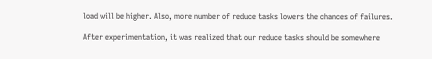load will be higher. Also, more number of reduce tasks lowers the chances of failures.

After experimentation, it was realized that our reduce tasks should be somewhere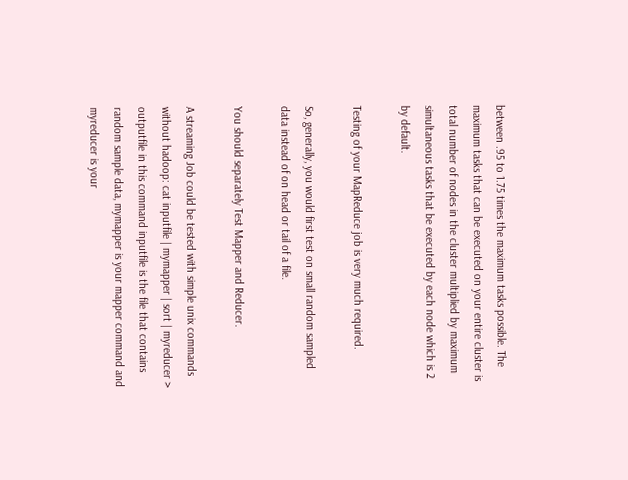between .95 to 1.75 times the maximum tasks possible. The maximum tasks that can be executed on your entire cluster is total number of nodes in the cluster multiplied by maximum simultaneous tasks that be executed by each node which is 2 by default.

Testing of your MapReduce job is very much required.

So, generally, you would first test on small random sampled data instead of on head or tail of a file.

You should separately Test Mapper and Reducer.

A streaming Job could be tested with simple unix commands without hadoop: cat inputfile | mymapper | sort | myreducer > outputfile in this command inputfile is the file that contains random sample data, mymapper is your mapper command and myreducer is your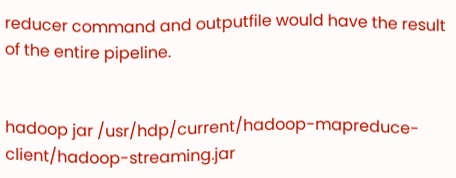reducer command and outputfile would have the result of the entire pipeline.


hadoop jar /usr/hdp/current/hadoop-mapreduce-client/hadoop-streaming.jar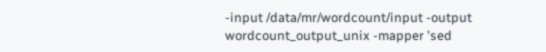-input /data/mr/wordcount/input -output wordcount_output_unix -mapper 'sed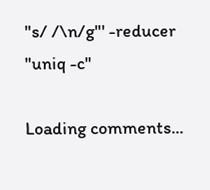"s/ /\n/g"' -reducer "uniq -c"

Loading comments...